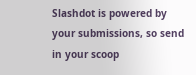Slashdot is powered by your submissions, so send in your scoop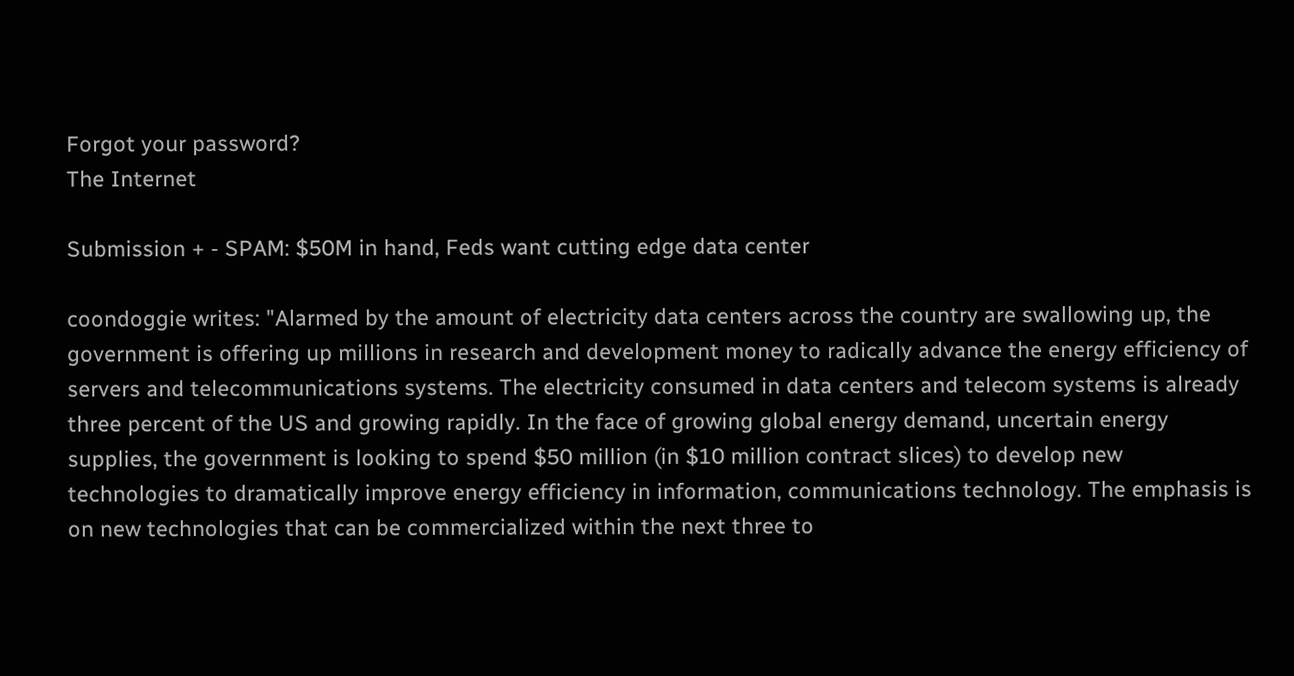Forgot your password?
The Internet

Submission + - SPAM: $50M in hand, Feds want cutting edge data center

coondoggie writes: "Alarmed by the amount of electricity data centers across the country are swallowing up, the government is offering up millions in research and development money to radically advance the energy efficiency of servers and telecommunications systems. The electricity consumed in data centers and telecom systems is already three percent of the US and growing rapidly. In the face of growing global energy demand, uncertain energy supplies, the government is looking to spend $50 million (in $10 million contract slices) to develop new technologies to dramatically improve energy efficiency in information, communications technology. The emphasis is on new technologies that can be commercialized within the next three to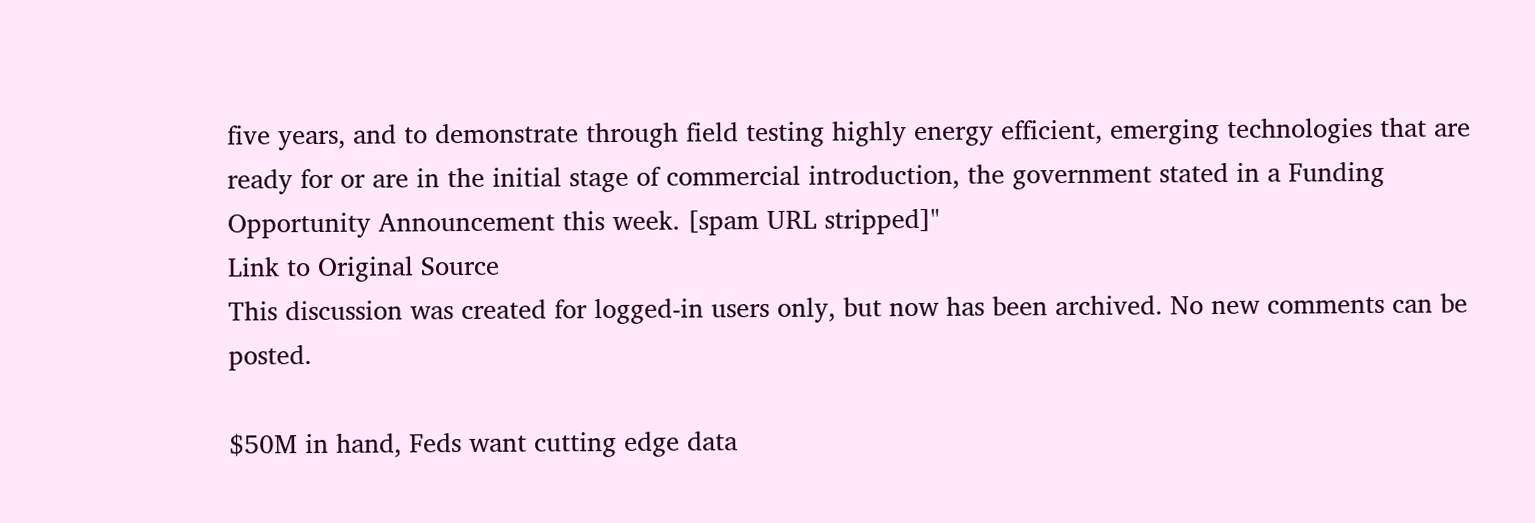five years, and to demonstrate through field testing highly energy efficient, emerging technologies that are ready for or are in the initial stage of commercial introduction, the government stated in a Funding Opportunity Announcement this week. [spam URL stripped]"
Link to Original Source
This discussion was created for logged-in users only, but now has been archived. No new comments can be posted.

$50M in hand, Feds want cutting edge data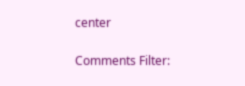center

Comments Filter: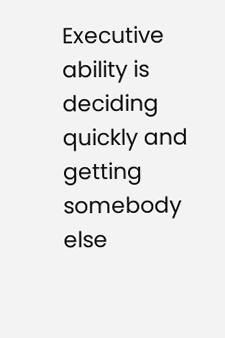Executive ability is deciding quickly and getting somebody else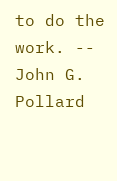to do the work. -- John G. Pollard